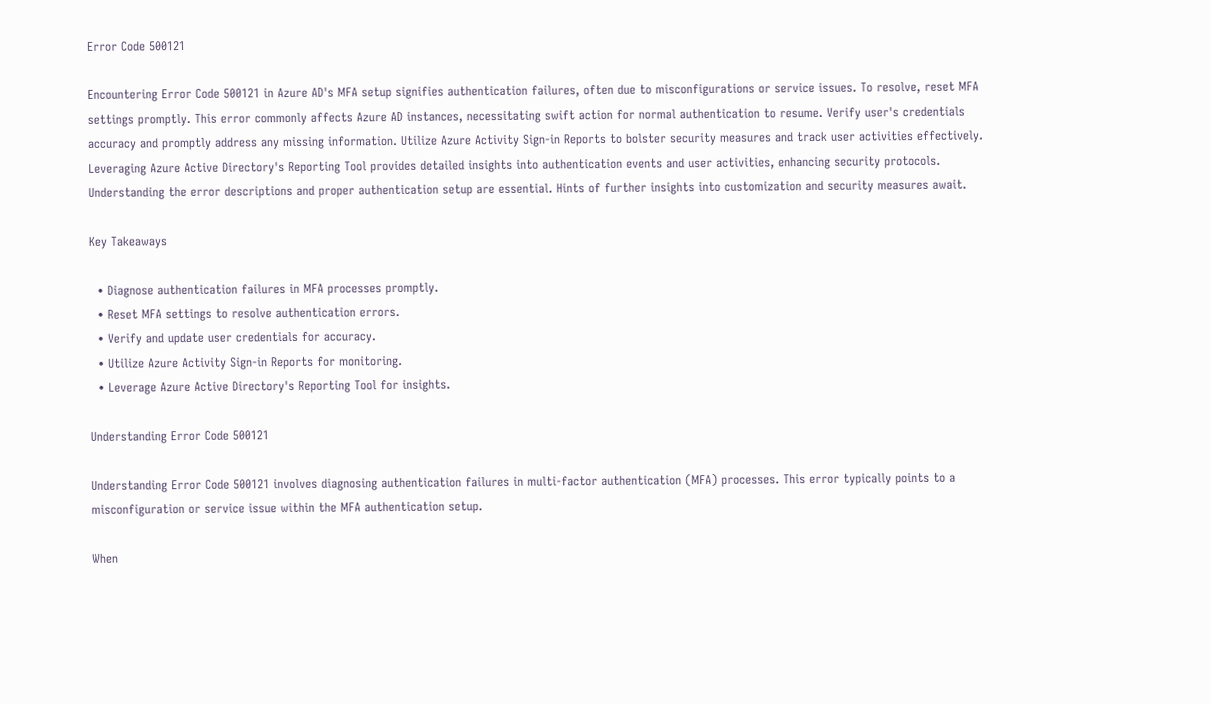Error Code 500121

Encountering Error Code 500121 in Azure AD's MFA setup signifies authentication failures, often due to misconfigurations or service issues. To resolve, reset MFA settings promptly. This error commonly affects Azure AD instances, necessitating swift action for normal authentication to resume. Verify user's credentials accuracy and promptly address any missing information. Utilize Azure Activity Sign-in Reports to bolster security measures and track user activities effectively. Leveraging Azure Active Directory's Reporting Tool provides detailed insights into authentication events and user activities, enhancing security protocols. Understanding the error descriptions and proper authentication setup are essential. Hints of further insights into customization and security measures await.

Key Takeaways

  • Diagnose authentication failures in MFA processes promptly.
  • Reset MFA settings to resolve authentication errors.
  • Verify and update user credentials for accuracy.
  • Utilize Azure Activity Sign-in Reports for monitoring.
  • Leverage Azure Active Directory's Reporting Tool for insights.

Understanding Error Code 500121

Understanding Error Code 500121 involves diagnosing authentication failures in multi-factor authentication (MFA) processes. This error typically points to a misconfiguration or service issue within the MFA authentication setup.

When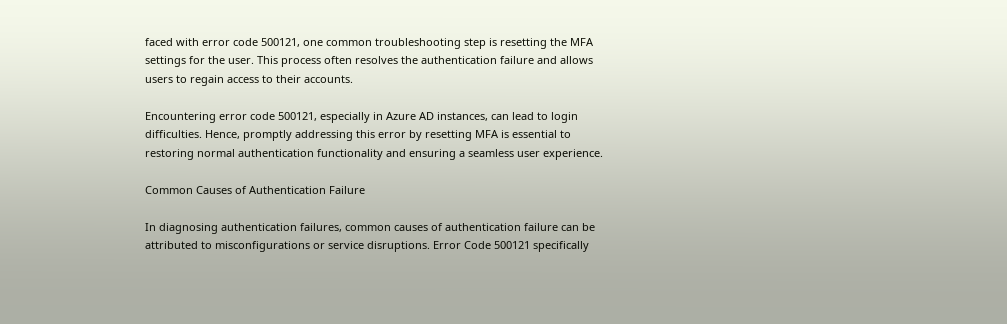faced with error code 500121, one common troubleshooting step is resetting the MFA settings for the user. This process often resolves the authentication failure and allows users to regain access to their accounts.

Encountering error code 500121, especially in Azure AD instances, can lead to login difficulties. Hence, promptly addressing this error by resetting MFA is essential to restoring normal authentication functionality and ensuring a seamless user experience.

Common Causes of Authentication Failure

In diagnosing authentication failures, common causes of authentication failure can be attributed to misconfigurations or service disruptions. Error Code 500121 specifically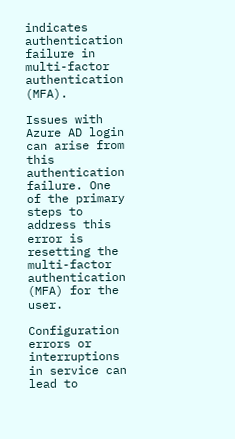indicates authentication failure in multi-factor authentication (MFA).

Issues with Azure AD login can arise from this authentication failure. One of the primary steps to address this error is resetting the multi-factor authentication (MFA) for the user.

Configuration errors or interruptions in service can lead to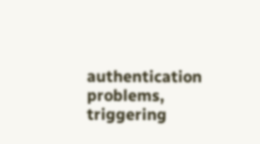authentication problems, triggering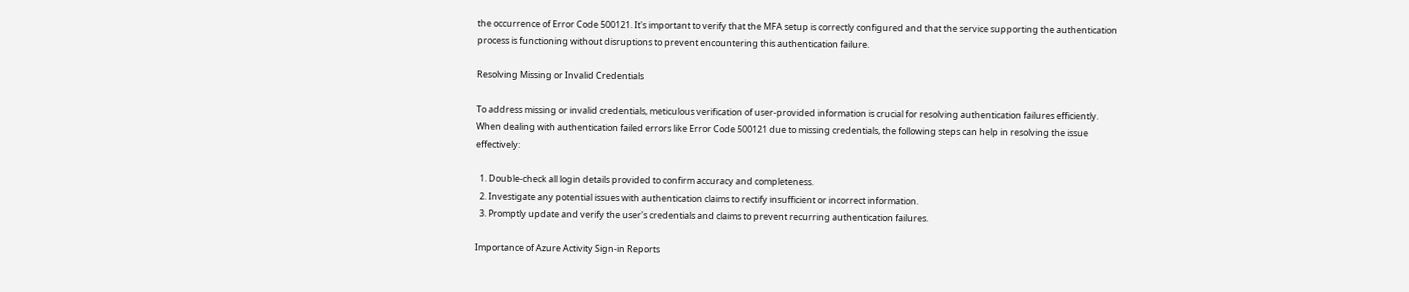the occurrence of Error Code 500121. It's important to verify that the MFA setup is correctly configured and that the service supporting the authentication process is functioning without disruptions to prevent encountering this authentication failure.

Resolving Missing or Invalid Credentials

To address missing or invalid credentials, meticulous verification of user-provided information is crucial for resolving authentication failures efficiently. When dealing with authentication failed errors like Error Code 500121 due to missing credentials, the following steps can help in resolving the issue effectively:

  1. Double-check all login details provided to confirm accuracy and completeness.
  2. Investigate any potential issues with authentication claims to rectify insufficient or incorrect information.
  3. Promptly update and verify the user's credentials and claims to prevent recurring authentication failures.

Importance of Azure Activity Sign-in Reports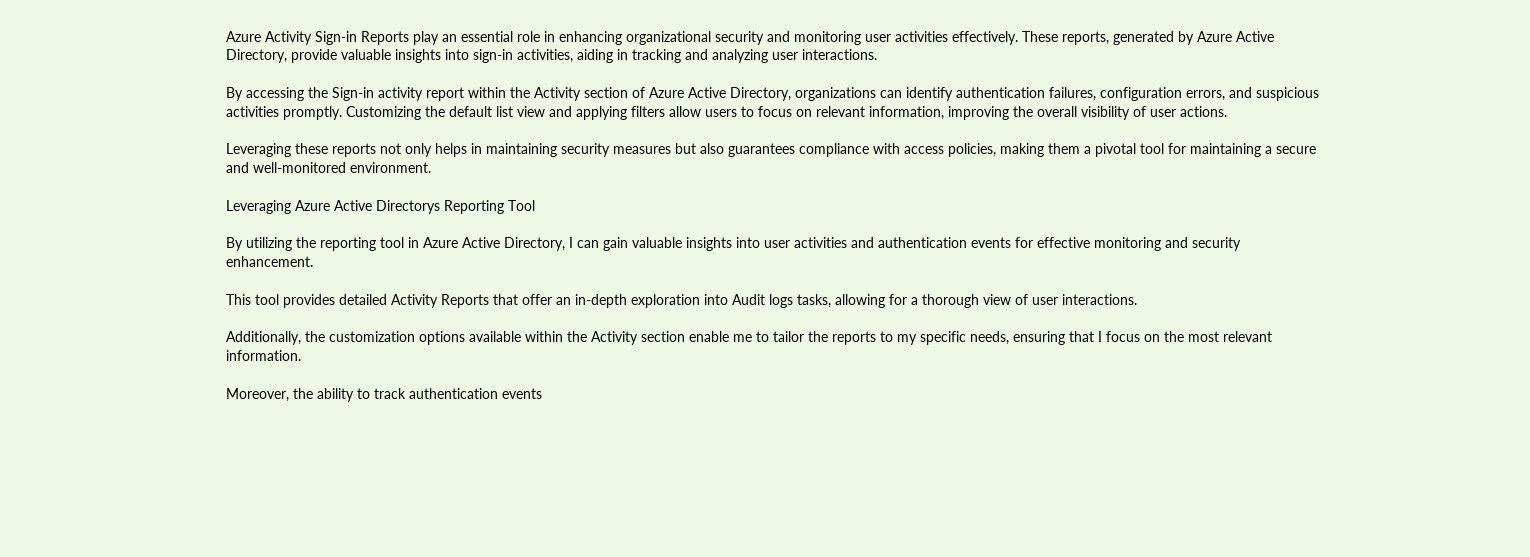Azure Activity Sign-in Reports play an essential role in enhancing organizational security and monitoring user activities effectively. These reports, generated by Azure Active Directory, provide valuable insights into sign-in activities, aiding in tracking and analyzing user interactions.

By accessing the Sign-in activity report within the Activity section of Azure Active Directory, organizations can identify authentication failures, configuration errors, and suspicious activities promptly. Customizing the default list view and applying filters allow users to focus on relevant information, improving the overall visibility of user actions.

Leveraging these reports not only helps in maintaining security measures but also guarantees compliance with access policies, making them a pivotal tool for maintaining a secure and well-monitored environment.

Leveraging Azure Active Directorys Reporting Tool

By utilizing the reporting tool in Azure Active Directory, I can gain valuable insights into user activities and authentication events for effective monitoring and security enhancement.

This tool provides detailed Activity Reports that offer an in-depth exploration into Audit logs tasks, allowing for a thorough view of user interactions.

Additionally, the customization options available within the Activity section enable me to tailor the reports to my specific needs, ensuring that I focus on the most relevant information.

Moreover, the ability to track authentication events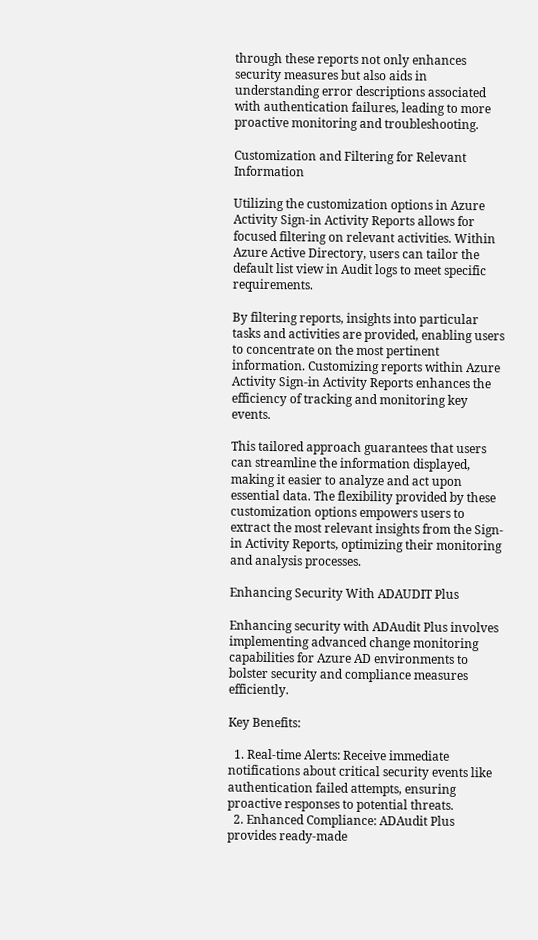through these reports not only enhances security measures but also aids in understanding error descriptions associated with authentication failures, leading to more proactive monitoring and troubleshooting.

Customization and Filtering for Relevant Information

Utilizing the customization options in Azure Activity Sign-in Activity Reports allows for focused filtering on relevant activities. Within Azure Active Directory, users can tailor the default list view in Audit logs to meet specific requirements.

By filtering reports, insights into particular tasks and activities are provided, enabling users to concentrate on the most pertinent information. Customizing reports within Azure Activity Sign-in Activity Reports enhances the efficiency of tracking and monitoring key events.

This tailored approach guarantees that users can streamline the information displayed, making it easier to analyze and act upon essential data. The flexibility provided by these customization options empowers users to extract the most relevant insights from the Sign-in Activity Reports, optimizing their monitoring and analysis processes.

Enhancing Security With ADAUDIT Plus

Enhancing security with ADAudit Plus involves implementing advanced change monitoring capabilities for Azure AD environments to bolster security and compliance measures efficiently.

Key Benefits:

  1. Real-time Alerts: Receive immediate notifications about critical security events like authentication failed attempts, ensuring proactive responses to potential threats.
  2. Enhanced Compliance: ADAudit Plus provides ready-made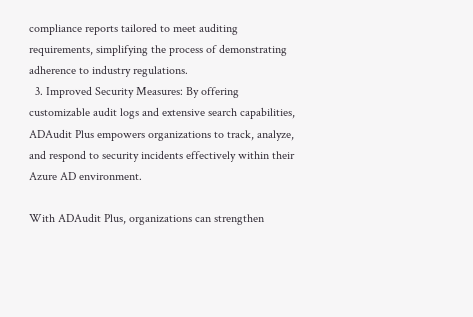compliance reports tailored to meet auditing requirements, simplifying the process of demonstrating adherence to industry regulations.
  3. Improved Security Measures: By offering customizable audit logs and extensive search capabilities, ADAudit Plus empowers organizations to track, analyze, and respond to security incidents effectively within their Azure AD environment.

With ADAudit Plus, organizations can strengthen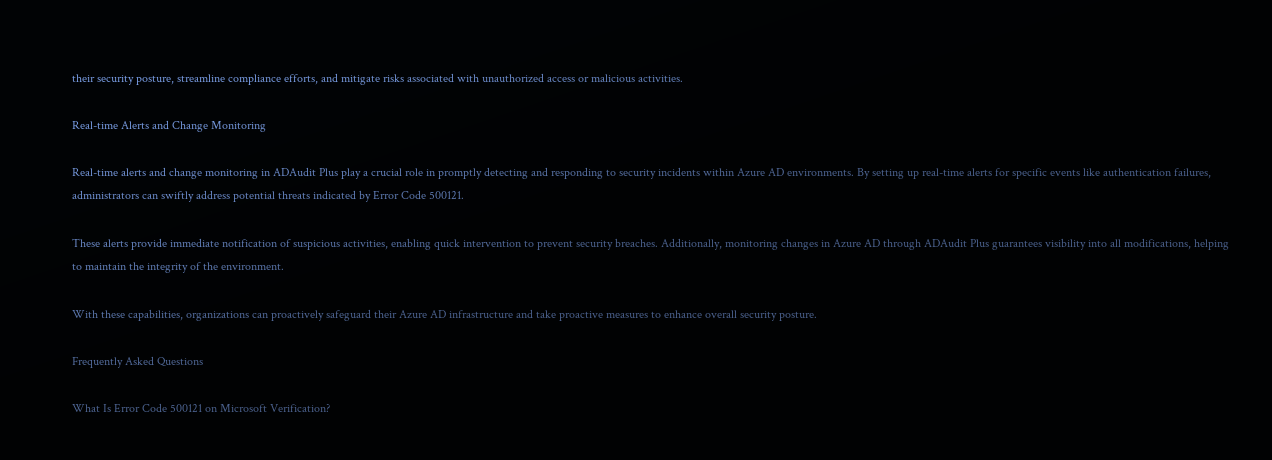their security posture, streamline compliance efforts, and mitigate risks associated with unauthorized access or malicious activities.

Real-time Alerts and Change Monitoring

Real-time alerts and change monitoring in ADAudit Plus play a crucial role in promptly detecting and responding to security incidents within Azure AD environments. By setting up real-time alerts for specific events like authentication failures, administrators can swiftly address potential threats indicated by Error Code 500121.

These alerts provide immediate notification of suspicious activities, enabling quick intervention to prevent security breaches. Additionally, monitoring changes in Azure AD through ADAudit Plus guarantees visibility into all modifications, helping to maintain the integrity of the environment.

With these capabilities, organizations can proactively safeguard their Azure AD infrastructure and take proactive measures to enhance overall security posture.

Frequently Asked Questions

What Is Error Code 500121 on Microsoft Verification?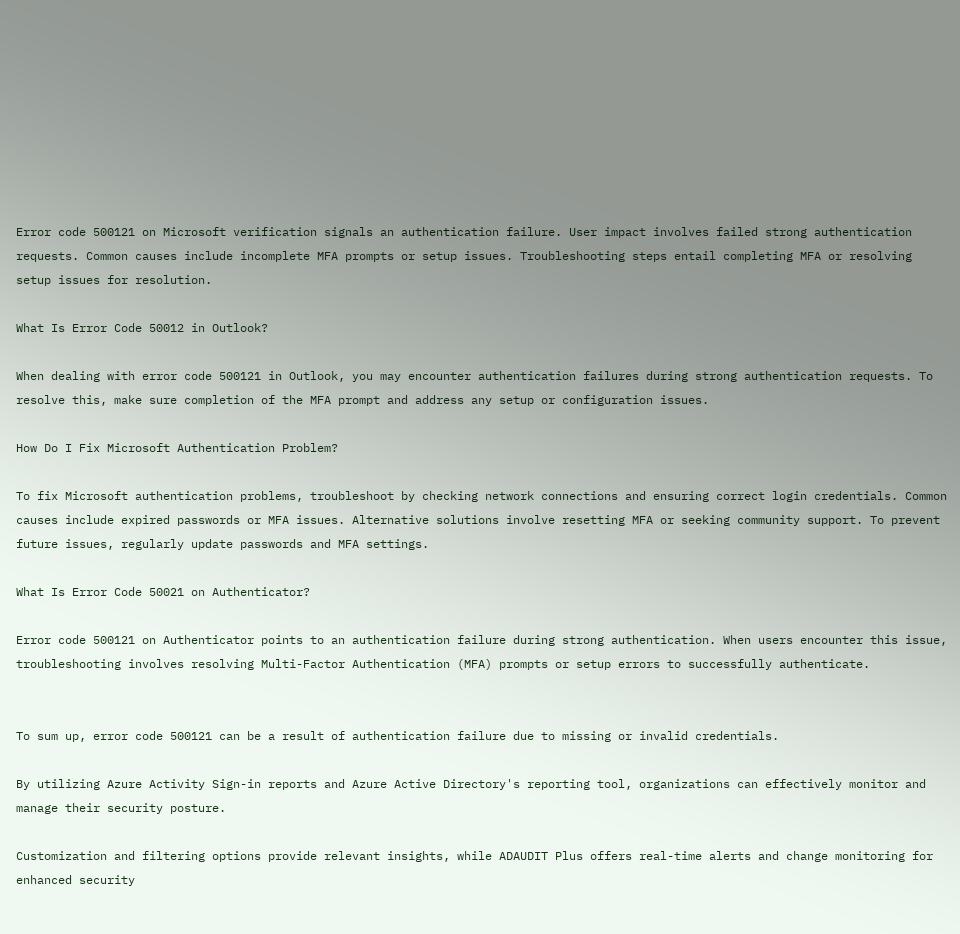Error code 500121 on Microsoft verification signals an authentication failure. User impact involves failed strong authentication requests. Common causes include incomplete MFA prompts or setup issues. Troubleshooting steps entail completing MFA or resolving setup issues for resolution.

What Is Error Code 50012 in Outlook?

When dealing with error code 500121 in Outlook, you may encounter authentication failures during strong authentication requests. To resolve this, make sure completion of the MFA prompt and address any setup or configuration issues.

How Do I Fix Microsoft Authentication Problem?

To fix Microsoft authentication problems, troubleshoot by checking network connections and ensuring correct login credentials. Common causes include expired passwords or MFA issues. Alternative solutions involve resetting MFA or seeking community support. To prevent future issues, regularly update passwords and MFA settings.

What Is Error Code 50021 on Authenticator?

Error code 500121 on Authenticator points to an authentication failure during strong authentication. When users encounter this issue, troubleshooting involves resolving Multi-Factor Authentication (MFA) prompts or setup errors to successfully authenticate.


To sum up, error code 500121 can be a result of authentication failure due to missing or invalid credentials.

By utilizing Azure Activity Sign-in reports and Azure Active Directory's reporting tool, organizations can effectively monitor and manage their security posture.

Customization and filtering options provide relevant insights, while ADAUDIT Plus offers real-time alerts and change monitoring for enhanced security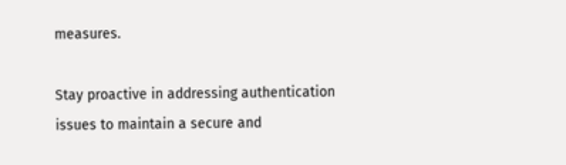measures.

Stay proactive in addressing authentication issues to maintain a secure and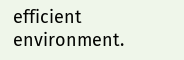efficient environment.